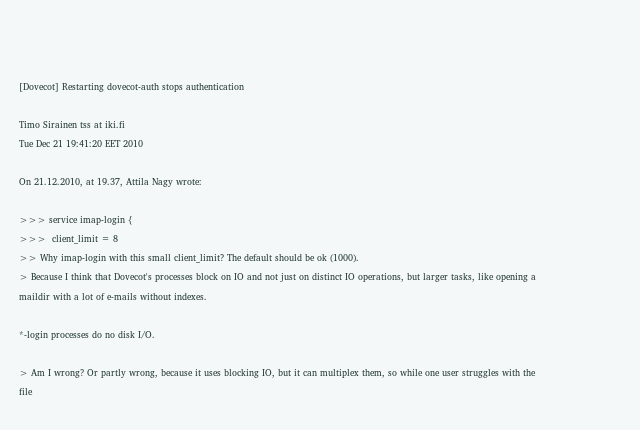[Dovecot] Restarting dovecot-auth stops authentication

Timo Sirainen tss at iki.fi
Tue Dec 21 19:41:20 EET 2010

On 21.12.2010, at 19.37, Attila Nagy wrote:

>>> service imap-login {
>>>  client_limit = 8
>> Why imap-login with this small client_limit? The default should be ok (1000).
> Because I think that Dovecot's processes block on IO and not just on distinct IO operations, but larger tasks, like opening a maildir with a lot of e-mails without indexes.

*-login processes do no disk I/O.

> Am I wrong? Or partly wrong, because it uses blocking IO, but it can multiplex them, so while one user struggles with the file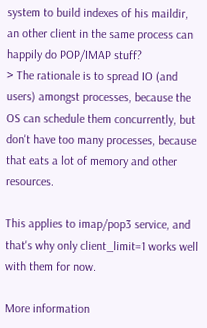system to build indexes of his maildir, an other client in the same process can happily do POP/IMAP stuff?
> The rationale is to spread IO (and users) amongst processes, because the OS can schedule them concurrently, but don't have too many processes, because that eats a lot of memory and other resources.

This applies to imap/pop3 service, and that's why only client_limit=1 works well with them for now.

More information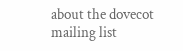about the dovecot mailing list